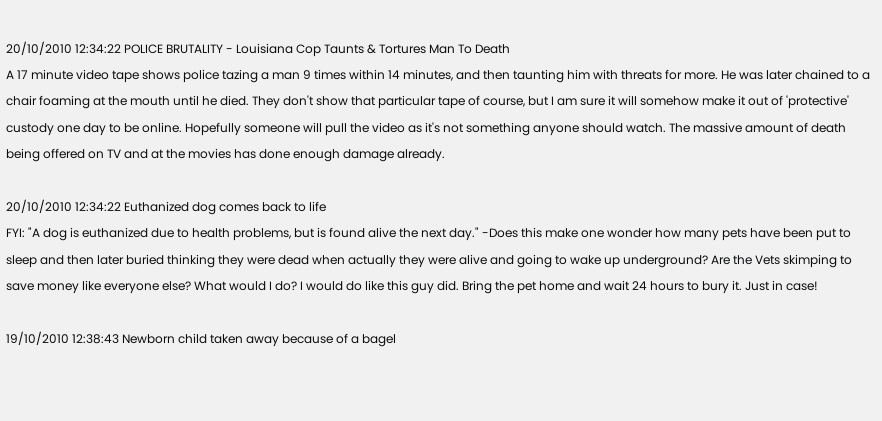20/10/2010 12:34:22 POLICE BRUTALITY - Louisiana Cop Taunts & Tortures Man To Death
A 17 minute video tape shows police tazing a man 9 times within 14 minutes, and then taunting him with threats for more. He was later chained to a chair foaming at the mouth until he died. They don't show that particular tape of course, but I am sure it will somehow make it out of 'protective' custody one day to be online. Hopefully someone will pull the video as it's not something anyone should watch. The massive amount of death being offered on TV and at the movies has done enough damage already.

20/10/2010 12:34:22 Euthanized dog comes back to life
FYI: "A dog is euthanized due to health problems, but is found alive the next day." -Does this make one wonder how many pets have been put to sleep and then later buried thinking they were dead when actually they were alive and going to wake up underground? Are the Vets skimping to save money like everyone else? What would I do? I would do like this guy did. Bring the pet home and wait 24 hours to bury it. Just in case!

19/10/2010 12:38:43 Newborn child taken away because of a bagel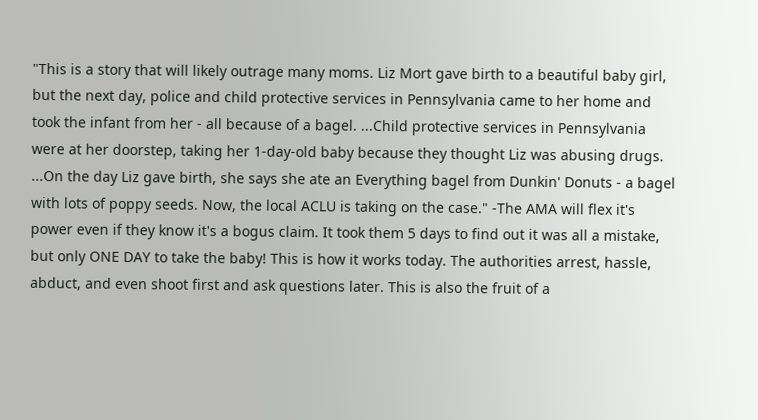"This is a story that will likely outrage many moms. Liz Mort gave birth to a beautiful baby girl, but the next day, police and child protective services in Pennsylvania came to her home and took the infant from her - all because of a bagel. ...Child protective services in Pennsylvania were at her doorstep, taking her 1-day-old baby because they thought Liz was abusing drugs. ...On the day Liz gave birth, she says she ate an Everything bagel from Dunkin' Donuts - a bagel with lots of poppy seeds. Now, the local ACLU is taking on the case." -The AMA will flex it's power even if they know it's a bogus claim. It took them 5 days to find out it was all a mistake, but only ONE DAY to take the baby! This is how it works today. The authorities arrest, hassle, abduct, and even shoot first and ask questions later. This is also the fruit of a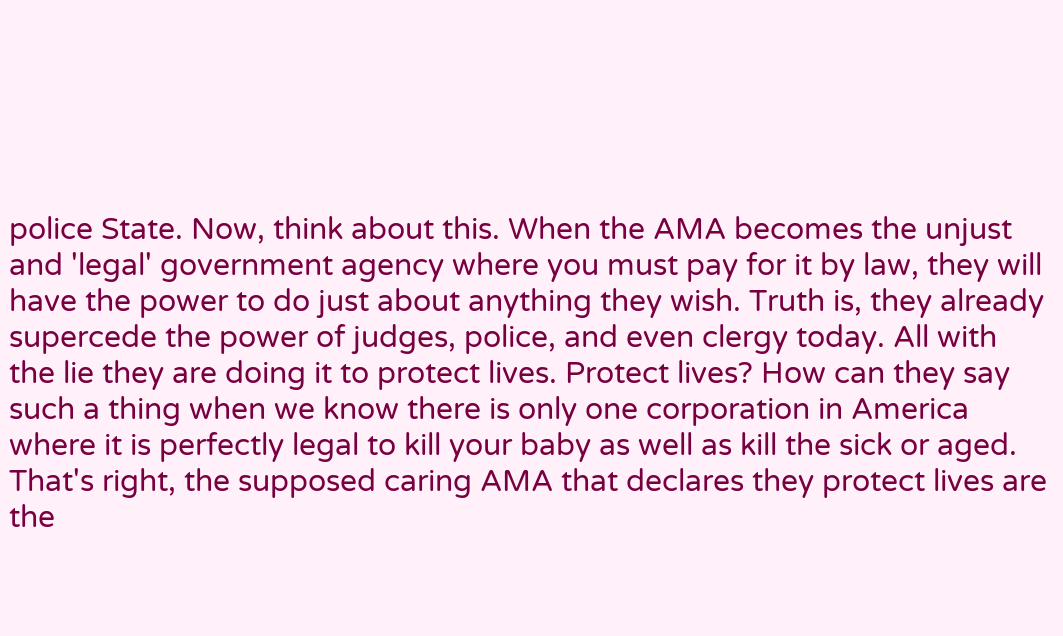police State. Now, think about this. When the AMA becomes the unjust and 'legal' government agency where you must pay for it by law, they will have the power to do just about anything they wish. Truth is, they already supercede the power of judges, police, and even clergy today. All with the lie they are doing it to protect lives. Protect lives? How can they say such a thing when we know there is only one corporation in America where it is perfectly legal to kill your baby as well as kill the sick or aged. That's right, the supposed caring AMA that declares they protect lives are the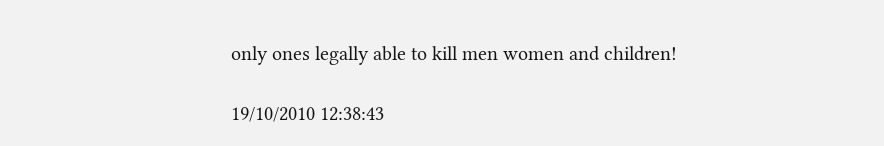only ones legally able to kill men women and children!

19/10/2010 12:38:43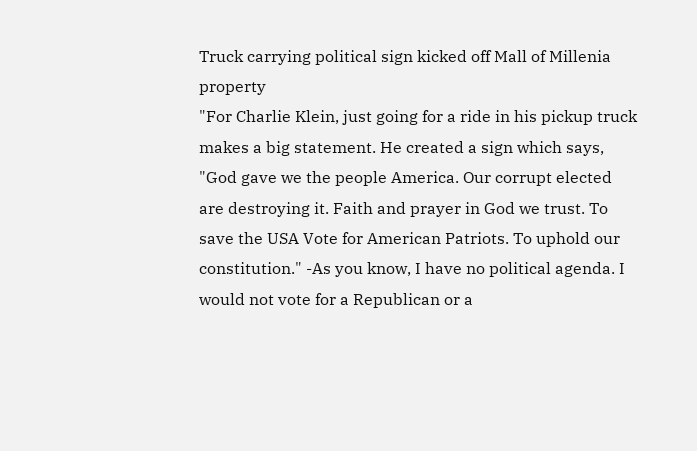Truck carrying political sign kicked off Mall of Millenia property
"For Charlie Klein, just going for a ride in his pickup truck makes a big statement. He created a sign which says, "God gave we the people America. Our corrupt elected are destroying it. Faith and prayer in God we trust. To save the USA Vote for American Patriots. To uphold our constitution." -As you know, I have no political agenda. I would not vote for a Republican or a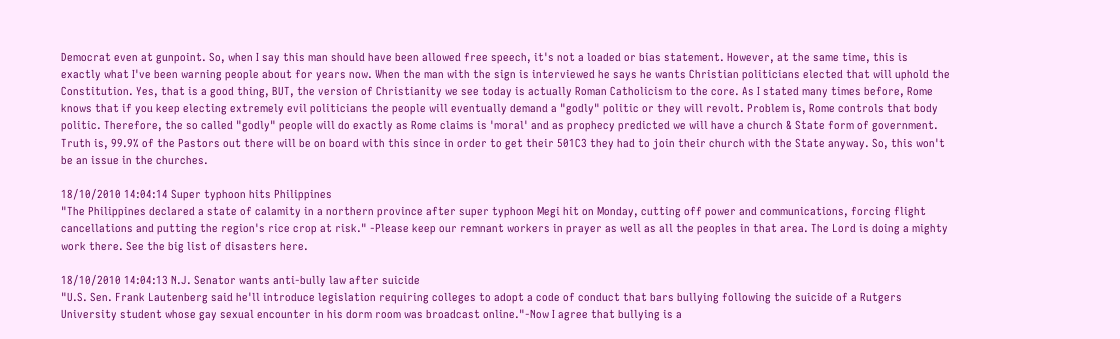Democrat even at gunpoint. So, when I say this man should have been allowed free speech, it's not a loaded or bias statement. However, at the same time, this is exactly what I've been warning people about for years now. When the man with the sign is interviewed he says he wants Christian politicians elected that will uphold the Constitution. Yes, that is a good thing, BUT, the version of Christianity we see today is actually Roman Catholicism to the core. As I stated many times before, Rome knows that if you keep electing extremely evil politicians the people will eventually demand a "godly" politic or they will revolt. Problem is, Rome controls that body politic. Therefore, the so called "godly" people will do exactly as Rome claims is 'moral' and as prophecy predicted we will have a church & State form of government. Truth is, 99.9% of the Pastors out there will be on board with this since in order to get their 501C3 they had to join their church with the State anyway. So, this won't be an issue in the churches.

18/10/2010 14:04:14 Super typhoon hits Philippines
"The Philippines declared a state of calamity in a northern province after super typhoon Megi hit on Monday, cutting off power and communications, forcing flight cancellations and putting the region's rice crop at risk." -Please keep our remnant workers in prayer as well as all the peoples in that area. The Lord is doing a mighty work there. See the big list of disasters here.

18/10/2010 14:04:13 N.J. Senator wants anti-bully law after suicide
"U.S. Sen. Frank Lautenberg said he'll introduce legislation requiring colleges to adopt a code of conduct that bars bullying following the suicide of a Rutgers University student whose gay sexual encounter in his dorm room was broadcast online."-Now I agree that bullying is a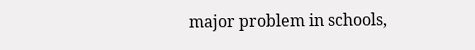major problem in schools,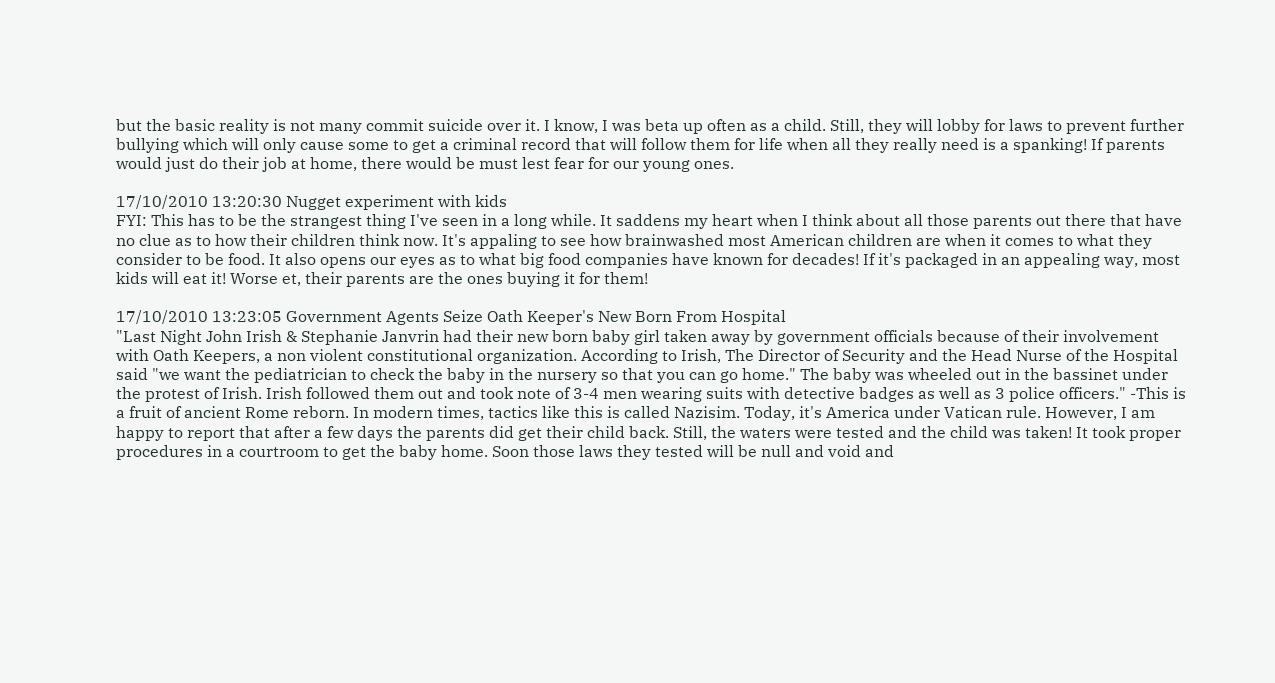but the basic reality is not many commit suicide over it. I know, I was beta up often as a child. Still, they will lobby for laws to prevent further bullying which will only cause some to get a criminal record that will follow them for life when all they really need is a spanking! If parents would just do their job at home, there would be must lest fear for our young ones.

17/10/2010 13:20:30 Nugget experiment with kids
FYI: This has to be the strangest thing I've seen in a long while. It saddens my heart when I think about all those parents out there that have no clue as to how their children think now. It's appaling to see how brainwashed most American children are when it comes to what they consider to be food. It also opens our eyes as to what big food companies have known for decades! If it's packaged in an appealing way, most kids will eat it! Worse et, their parents are the ones buying it for them!

17/10/2010 13:23:05 Government Agents Seize Oath Keeper's New Born From Hospital
"Last Night John Irish & Stephanie Janvrin had their new born baby girl taken away by government officials because of their involvement with Oath Keepers, a non violent constitutional organization. According to Irish, The Director of Security and the Head Nurse of the Hospital said "we want the pediatrician to check the baby in the nursery so that you can go home." The baby was wheeled out in the bassinet under the protest of Irish. Irish followed them out and took note of 3-4 men wearing suits with detective badges as well as 3 police officers." -This is a fruit of ancient Rome reborn. In modern times, tactics like this is called Nazisim. Today, it's America under Vatican rule. However, I am happy to report that after a few days the parents did get their child back. Still, the waters were tested and the child was taken! It took proper procedures in a courtroom to get the baby home. Soon those laws they tested will be null and void and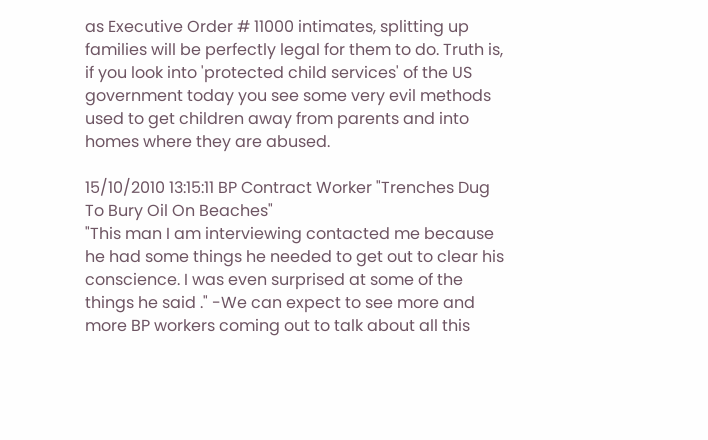as Executive Order # 11000 intimates, splitting up families will be perfectly legal for them to do. Truth is, if you look into 'protected child services' of the US government today you see some very evil methods used to get children away from parents and into homes where they are abused.

15/10/2010 13:15:11 BP Contract Worker "Trenches Dug To Bury Oil On Beaches"
"This man I am interviewing contacted me because he had some things he needed to get out to clear his conscience. I was even surprised at some of the things he said ." -We can expect to see more and more BP workers coming out to talk about all this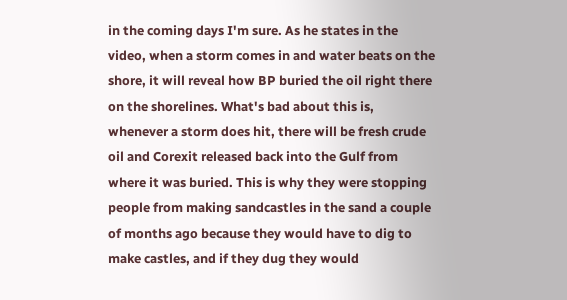in the coming days I'm sure. As he states in the video, when a storm comes in and water beats on the shore, it will reveal how BP buried the oil right there on the shorelines. What's bad about this is, whenever a storm does hit, there will be fresh crude oil and Corexit released back into the Gulf from where it was buried. This is why they were stopping people from making sandcastles in the sand a couple of months ago because they would have to dig to make castles, and if they dug they would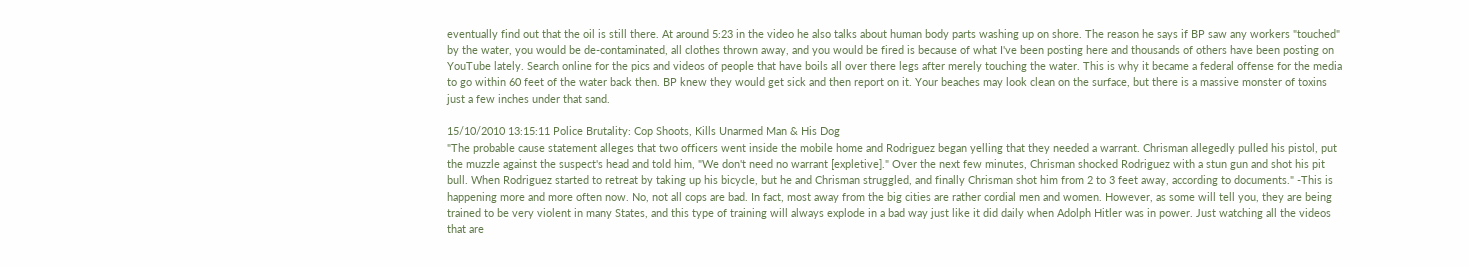eventually find out that the oil is still there. At around 5:23 in the video he also talks about human body parts washing up on shore. The reason he says if BP saw any workers "touched" by the water, you would be de-contaminated, all clothes thrown away, and you would be fired is because of what I've been posting here and thousands of others have been posting on YouTube lately. Search online for the pics and videos of people that have boils all over there legs after merely touching the water. This is why it became a federal offense for the media to go within 60 feet of the water back then. BP knew they would get sick and then report on it. Your beaches may look clean on the surface, but there is a massive monster of toxins just a few inches under that sand.

15/10/2010 13:15:11 Police Brutality: Cop Shoots, Kills Unarmed Man & His Dog
"The probable cause statement alleges that two officers went inside the mobile home and Rodriguez began yelling that they needed a warrant. Chrisman allegedly pulled his pistol, put the muzzle against the suspect's head and told him, "We don't need no warrant [expletive]." Over the next few minutes, Chrisman shocked Rodriguez with a stun gun and shot his pit bull. When Rodriguez started to retreat by taking up his bicycle, but he and Chrisman struggled, and finally Chrisman shot him from 2 to 3 feet away, according to documents." -This is happening more and more often now. No, not all cops are bad. In fact, most away from the big cities are rather cordial men and women. However, as some will tell you, they are being trained to be very violent in many States, and this type of training will always explode in a bad way just like it did daily when Adolph Hitler was in power. Just watching all the videos that are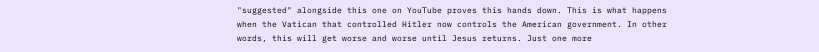"suggested" alongside this one on YouTube proves this hands down. This is what happens when the Vatican that controlled Hitler now controls the American government. In other words, this will get worse and worse until Jesus returns. Just one more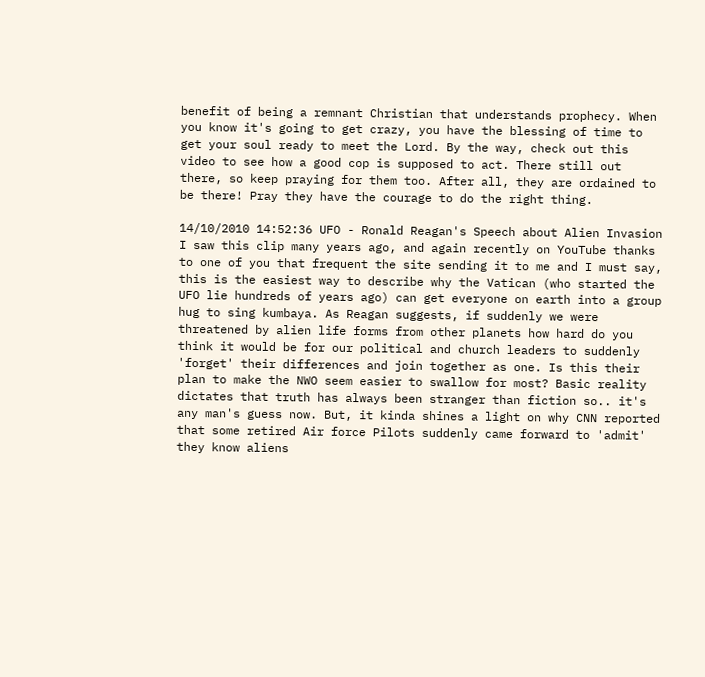benefit of being a remnant Christian that understands prophecy. When you know it's going to get crazy, you have the blessing of time to get your soul ready to meet the Lord. By the way, check out this video to see how a good cop is supposed to act. There still out there, so keep praying for them too. After all, they are ordained to be there! Pray they have the courage to do the right thing.

14/10/2010 14:52:36 UFO - Ronald Reagan's Speech about Alien Invasion
I saw this clip many years ago, and again recently on YouTube thanks to one of you that frequent the site sending it to me and I must say, this is the easiest way to describe why the Vatican (who started the UFO lie hundreds of years ago) can get everyone on earth into a group hug to sing kumbaya. As Reagan suggests, if suddenly we were threatened by alien life forms from other planets how hard do you think it would be for our political and church leaders to suddenly 'forget' their differences and join together as one. Is this their plan to make the NWO seem easier to swallow for most? Basic reality dictates that truth has always been stranger than fiction so.. it's any man's guess now. But, it kinda shines a light on why CNN reported that some retired Air force Pilots suddenly came forward to 'admit' they know aliens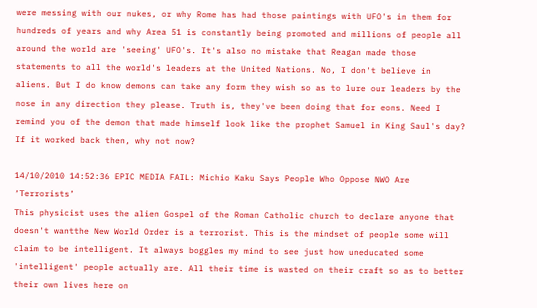were messing with our nukes, or why Rome has had those paintings with UFO's in them for hundreds of years and why Area 51 is constantly being promoted and millions of people all around the world are 'seeing' UFO's. It's also no mistake that Reagan made those statements to all the world's leaders at the United Nations. No, I don't believe in aliens. But I do know demons can take any form they wish so as to lure our leaders by the nose in any direction they please. Truth is, they've been doing that for eons. Need I remind you of the demon that made himself look like the prophet Samuel in King Saul's day? If it worked back then, why not now?

14/10/2010 14:52:36 EPIC MEDIA FAIL: Michio Kaku Says People Who Oppose NWO Are ‘Terrorists’
This physicist uses the alien Gospel of the Roman Catholic church to declare anyone that doesn't wantthe New World Order is a terrorist. This is the mindset of people some will claim to be intelligent. It always boggles my mind to see just how uneducated some 'intelligent' people actually are. All their time is wasted on their craft so as to better their own lives here on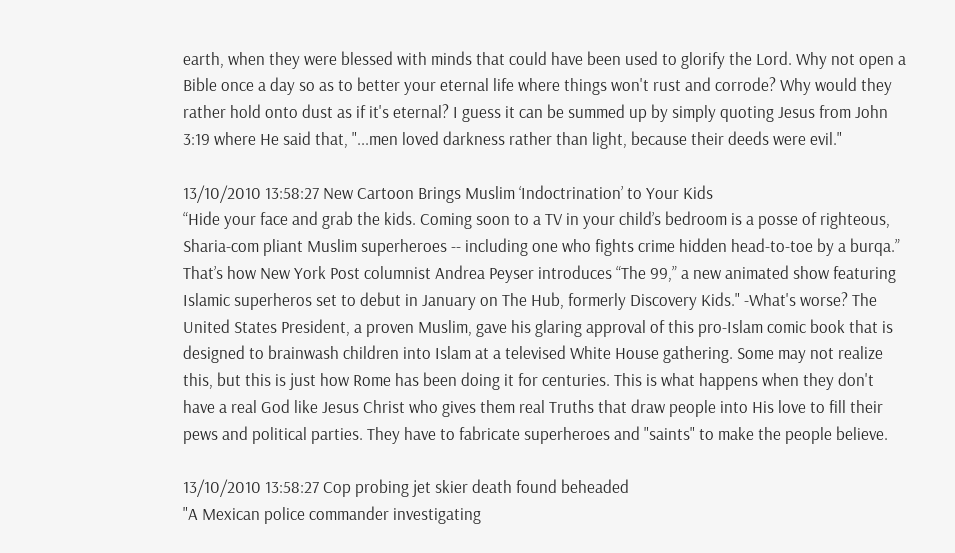earth, when they were blessed with minds that could have been used to glorify the Lord. Why not open a Bible once a day so as to better your eternal life where things won't rust and corrode? Why would they rather hold onto dust as if it's eternal? I guess it can be summed up by simply quoting Jesus from John 3:19 where He said that, "...men loved darkness rather than light, because their deeds were evil."

13/10/2010 13:58:27 New Cartoon Brings Muslim ‘Indoctrination’ to Your Kids
“Hide your face and grab the kids. Coming soon to a TV in your child’s bedroom is a posse of righteous, Sharia-com pliant Muslim superheroes -- including one who fights crime hidden head-to-toe by a burqa.” That’s how New York Post columnist Andrea Peyser introduces “The 99,” a new animated show featuring Islamic superheros set to debut in January on The Hub, formerly Discovery Kids." -What's worse? The United States President, a proven Muslim, gave his glaring approval of this pro-Islam comic book that is designed to brainwash children into Islam at a televised White House gathering. Some may not realize this, but this is just how Rome has been doing it for centuries. This is what happens when they don't have a real God like Jesus Christ who gives them real Truths that draw people into His love to fill their pews and political parties. They have to fabricate superheroes and "saints" to make the people believe.

13/10/2010 13:58:27 Cop probing jet skier death found beheaded
"A Mexican police commander investigating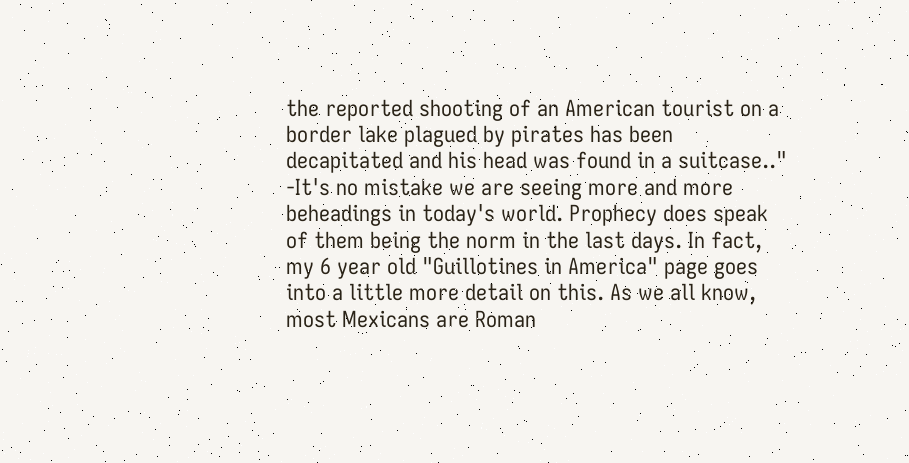the reported shooting of an American tourist on a border lake plagued by pirates has been decapitated and his head was found in a suitcase.." -It's no mistake we are seeing more and more beheadings in today's world. Prophecy does speak of them being the norm in the last days. In fact, my 6 year old "Guillotines in America" page goes into a little more detail on this. As we all know, most Mexicans are Roman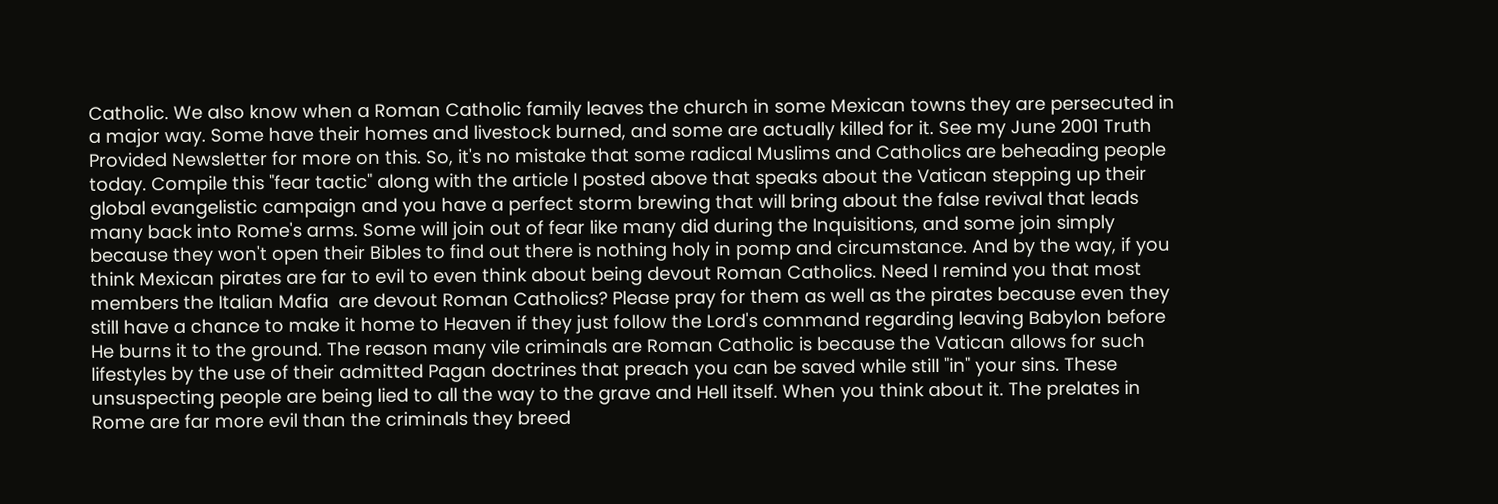Catholic. We also know when a Roman Catholic family leaves the church in some Mexican towns they are persecuted in a major way. Some have their homes and livestock burned, and some are actually killed for it. See my June 2001 Truth Provided Newsletter for more on this. So, it's no mistake that some radical Muslims and Catholics are beheading people today. Compile this "fear tactic" along with the article I posted above that speaks about the Vatican stepping up their global evangelistic campaign and you have a perfect storm brewing that will bring about the false revival that leads many back into Rome's arms. Some will join out of fear like many did during the Inquisitions, and some join simply because they won't open their Bibles to find out there is nothing holy in pomp and circumstance. And by the way, if you think Mexican pirates are far to evil to even think about being devout Roman Catholics. Need I remind you that most members the Italian Mafia  are devout Roman Catholics? Please pray for them as well as the pirates because even they still have a chance to make it home to Heaven if they just follow the Lord's command regarding leaving Babylon before He burns it to the ground. The reason many vile criminals are Roman Catholic is because the Vatican allows for such lifestyles by the use of their admitted Pagan doctrines that preach you can be saved while still "in" your sins. These unsuspecting people are being lied to all the way to the grave and Hell itself. When you think about it. The prelates in Rome are far more evil than the criminals they breed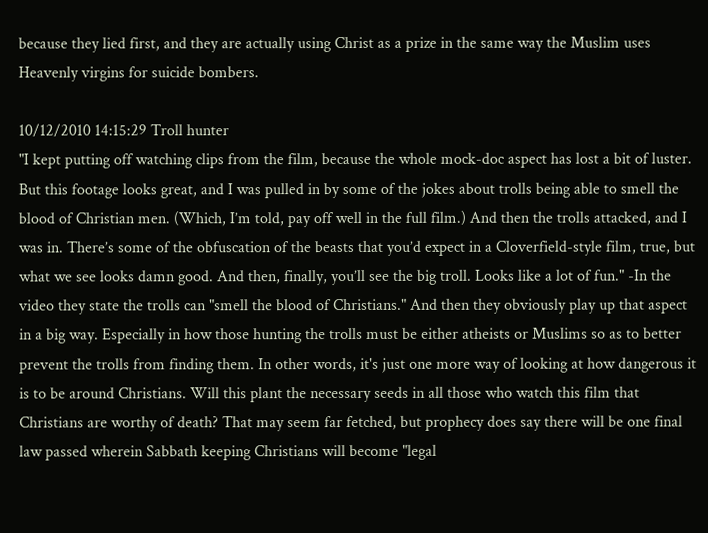because they lied first, and they are actually using Christ as a prize in the same way the Muslim uses Heavenly virgins for suicide bombers.

10/12/2010 14:15:29 Troll hunter
"I kept putting off watching clips from the film, because the whole mock-doc aspect has lost a bit of luster. But this footage looks great, and I was pulled in by some of the jokes about trolls being able to smell the blood of Christian men. (Which, I’m told, pay off well in the full film.) And then the trolls attacked, and I was in. There’s some of the obfuscation of the beasts that you’d expect in a Cloverfield-style film, true, but what we see looks damn good. And then, finally, you’ll see the big troll. Looks like a lot of fun." -In the video they state the trolls can "smell the blood of Christians." And then they obviously play up that aspect in a big way. Especially in how those hunting the trolls must be either atheists or Muslims so as to better prevent the trolls from finding them. In other words, it's just one more way of looking at how dangerous it is to be around Christians. Will this plant the necessary seeds in all those who watch this film that Christians are worthy of death? That may seem far fetched, but prophecy does say there will be one final law passed wherein Sabbath keeping Christians will become "legal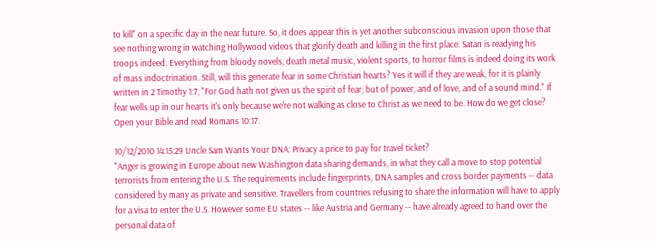to kill" on a specific day in the near future. So, it does appear this is yet another subconscious invasion upon those that see nothing wrong in watching Hollywood videos that glorify death and killing in the first place. Satan is readying his troops indeed. Everything from bloody novels, death metal music, violent sports, to horror films is indeed doing its work of mass indoctrination. Still, will this generate fear in some Christian hearts? Yes it will if they are weak, for it is plainly written in 2 Timothy 1:7, "For God hath not given us the spirit of fear; but of power, and of love, and of a sound mind." If fear wells up in our hearts it's only because we're not walking as close to Christ as we need to be. How do we get close? Open your Bible and read Romans 10:17.

10/12/2010 14:15:29 Uncle Sam Wants Your DNA: Privacy a price to pay for travel ticket?
"Anger is growing in Europe about new Washington data sharing demands, in what they call a move to stop potential terrorists from entering the U.S. The requirements include fingerprints, DNA samples and cross border payments -- data considered by many as private and sensitive. Travellers from countries refusing to share the information will have to apply for a visa to enter the U.S. However some EU states -- like Austria and Germany -- have already agreed to hand over the personal data of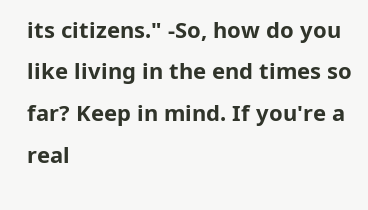its citizens." -So, how do you like living in the end times so far? Keep in mind. If you're a real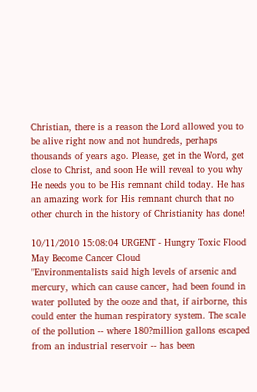Christian, there is a reason the Lord allowed you to be alive right now and not hundreds, perhaps thousands of years ago. Please, get in the Word, get close to Christ, and soon He will reveal to you why He needs you to be His remnant child today. He has an amazing work for His remnant church that no other church in the history of Christianity has done!

10/11/2010 15:08:04 URGENT - Hungry Toxic Flood May Become Cancer Cloud
"Environmentalists said high levels of arsenic and mercury, which can cause cancer, had been found in water polluted by the ooze and that, if airborne, this could enter the human respiratory system. The scale of the pollution -- where 180?million gallons escaped from an industrial reservoir -- has been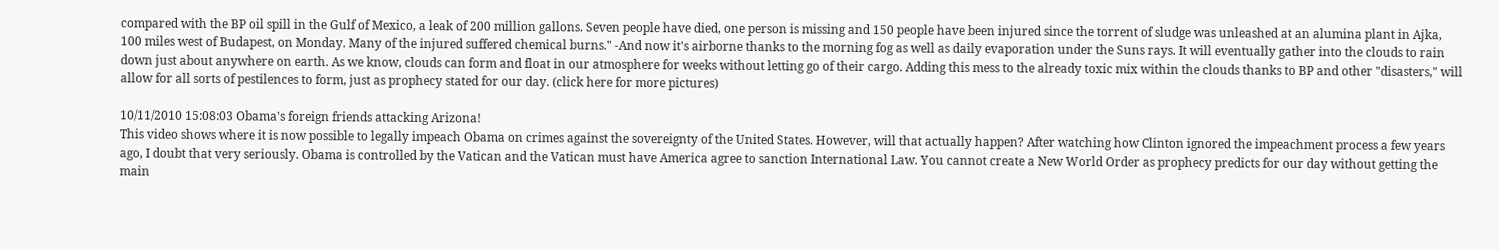compared with the BP oil spill in the Gulf of Mexico, a leak of 200 million gallons. Seven people have died, one person is missing and 150 people have been injured since the torrent of sludge was unleashed at an alumina plant in Ajka, 100 miles west of Budapest, on Monday. Many of the injured suffered chemical burns." -And now it's airborne thanks to the morning fog as well as daily evaporation under the Suns rays. It will eventually gather into the clouds to rain down just about anywhere on earth. As we know, clouds can form and float in our atmosphere for weeks without letting go of their cargo. Adding this mess to the already toxic mix within the clouds thanks to BP and other "disasters," will allow for all sorts of pestilences to form, just as prophecy stated for our day. (click here for more pictures)

10/11/2010 15:08:03 Obama's foreign friends attacking Arizona!
This video shows where it is now possible to legally impeach Obama on crimes against the sovereignty of the United States. However, will that actually happen? After watching how Clinton ignored the impeachment process a few years ago, I doubt that very seriously. Obama is controlled by the Vatican and the Vatican must have America agree to sanction International Law. You cannot create a New World Order as prophecy predicts for our day without getting the main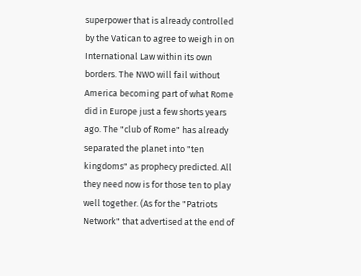superpower that is already controlled by the Vatican to agree to weigh in on International Law within its own borders. The NWO will fail without America becoming part of what Rome did in Europe just a few shorts years ago. The "club of Rome" has already separated the planet into "ten kingdoms" as prophecy predicted. All they need now is for those ten to play well together. (As for the "Patriots Network" that advertised at the end of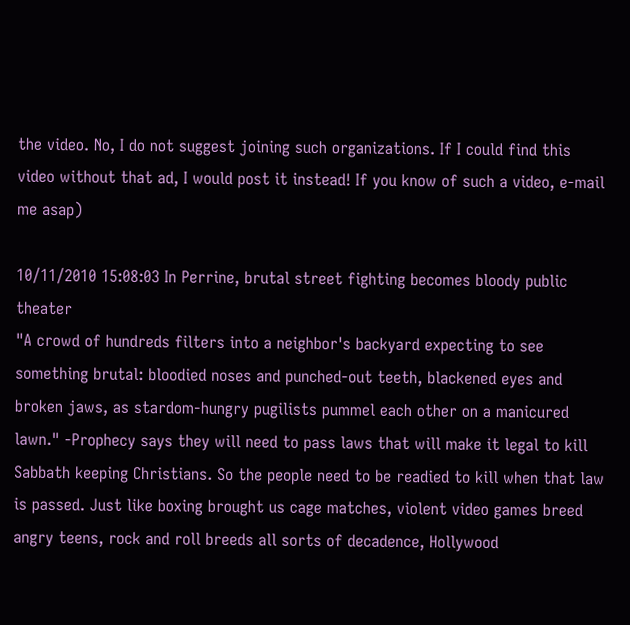the video. No, I do not suggest joining such organizations. If I could find this video without that ad, I would post it instead! If you know of such a video, e-mail me asap)

10/11/2010 15:08:03 In Perrine, brutal street fighting becomes bloody public theater
"A crowd of hundreds filters into a neighbor's backyard expecting to see something brutal: bloodied noses and punched-out teeth, blackened eyes and broken jaws, as stardom-hungry pugilists pummel each other on a manicured lawn." -Prophecy says they will need to pass laws that will make it legal to kill Sabbath keeping Christians. So the people need to be readied to kill when that law is passed. Just like boxing brought us cage matches, violent video games breed angry teens, rock and roll breeds all sorts of decadence, Hollywood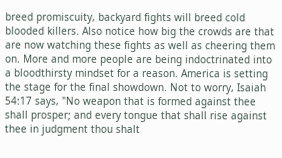breed promiscuity, backyard fights will breed cold blooded killers. Also notice how big the crowds are that are now watching these fights as well as cheering them on. More and more people are being indoctrinated into a bloodthirsty mindset for a reason. America is setting the stage for the final showdown. Not to worry, Isaiah 54:17 says, "No weapon that is formed against thee shall prosper; and every tongue that shall rise against thee in judgment thou shalt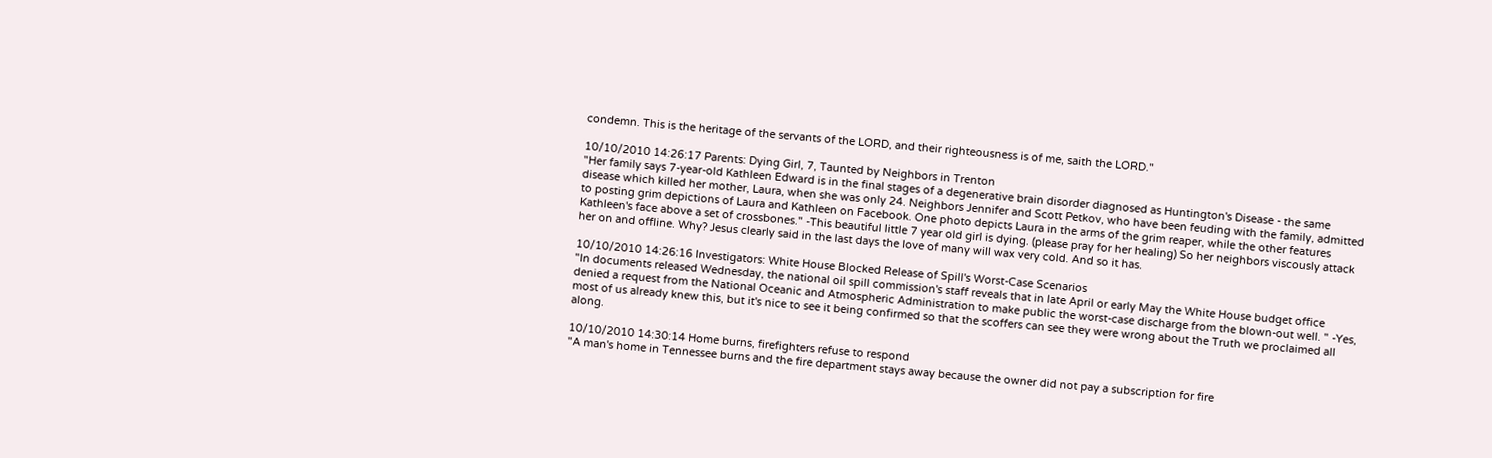condemn. This is the heritage of the servants of the LORD, and their righteousness is of me, saith the LORD."

10/10/2010 14:26:17 Parents: Dying Girl, 7, Taunted by Neighbors in Trenton
"Her family says 7-year-old Kathleen Edward is in the final stages of a degenerative brain disorder diagnosed as Huntington's Disease - the same disease which killed her mother, Laura, when she was only 24. Neighbors Jennifer and Scott Petkov, who have been feuding with the family, admitted to posting grim depictions of Laura and Kathleen on Facebook. One photo depicts Laura in the arms of the grim reaper, while the other features Kathleen's face above a set of crossbones." -This beautiful little 7 year old girl is dying. (please pray for her healing) So her neighbors viscously attack her on and offline. Why? Jesus clearly said in the last days the love of many will wax very cold. And so it has.

10/10/2010 14:26:16 Investigators: White House Blocked Release of Spill's Worst-Case Scenarios
"In documents released Wednesday, the national oil spill commission's staff reveals that in late April or early May the White House budget office denied a request from the National Oceanic and Atmospheric Administration to make public the worst-case discharge from the blown-out well. " -Yes, most of us already knew this, but it's nice to see it being confirmed so that the scoffers can see they were wrong about the Truth we proclaimed all along.

10/10/2010 14:30:14 Home burns, firefighters refuse to respond
"A man's home in Tennessee burns and the fire department stays away because the owner did not pay a subscription for fire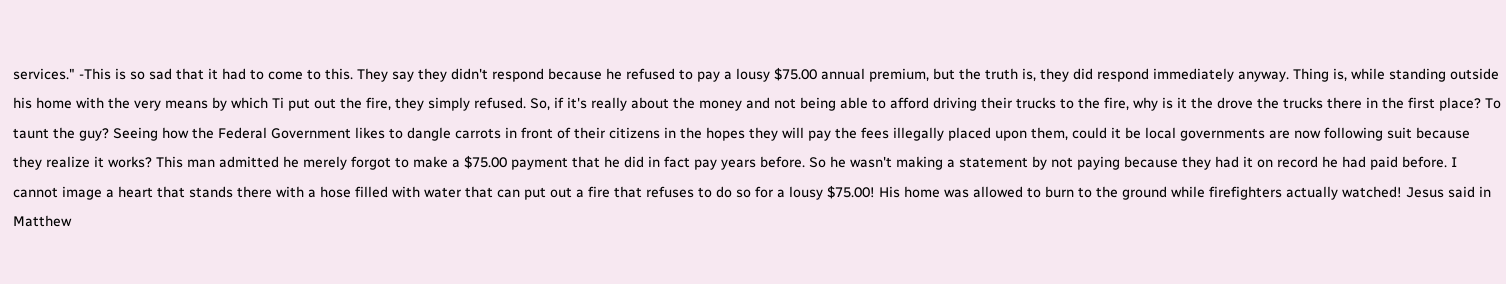services." -This is so sad that it had to come to this. They say they didn't respond because he refused to pay a lousy $75.00 annual premium, but the truth is, they did respond immediately anyway. Thing is, while standing outside his home with the very means by which Ti put out the fire, they simply refused. So, if it's really about the money and not being able to afford driving their trucks to the fire, why is it the drove the trucks there in the first place? To taunt the guy? Seeing how the Federal Government likes to dangle carrots in front of their citizens in the hopes they will pay the fees illegally placed upon them, could it be local governments are now following suit because they realize it works? This man admitted he merely forgot to make a $75.00 payment that he did in fact pay years before. So he wasn't making a statement by not paying because they had it on record he had paid before. I cannot image a heart that stands there with a hose filled with water that can put out a fire that refuses to do so for a lousy $75.00! His home was allowed to burn to the ground while firefighters actually watched! Jesus said in Matthew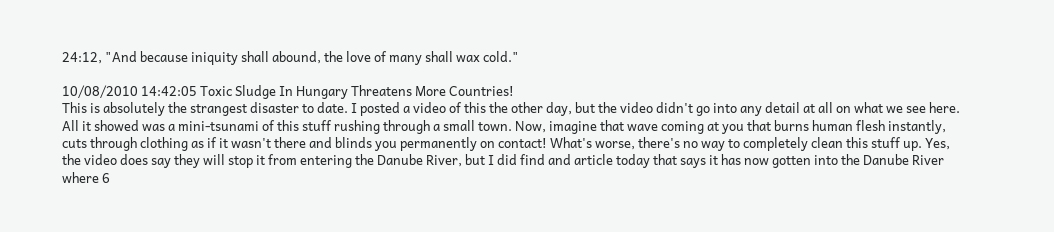24:12, "And because iniquity shall abound, the love of many shall wax cold."

10/08/2010 14:42:05 Toxic Sludge In Hungary Threatens More Countries!
This is absolutely the strangest disaster to date. I posted a video of this the other day, but the video didn't go into any detail at all on what we see here. All it showed was a mini-tsunami of this stuff rushing through a small town. Now, imagine that wave coming at you that burns human flesh instantly, cuts through clothing as if it wasn't there and blinds you permanently on contact! What's worse, there's no way to completely clean this stuff up. Yes, the video does say they will stop it from entering the Danube River, but I did find and article today that says it has now gotten into the Danube River where 6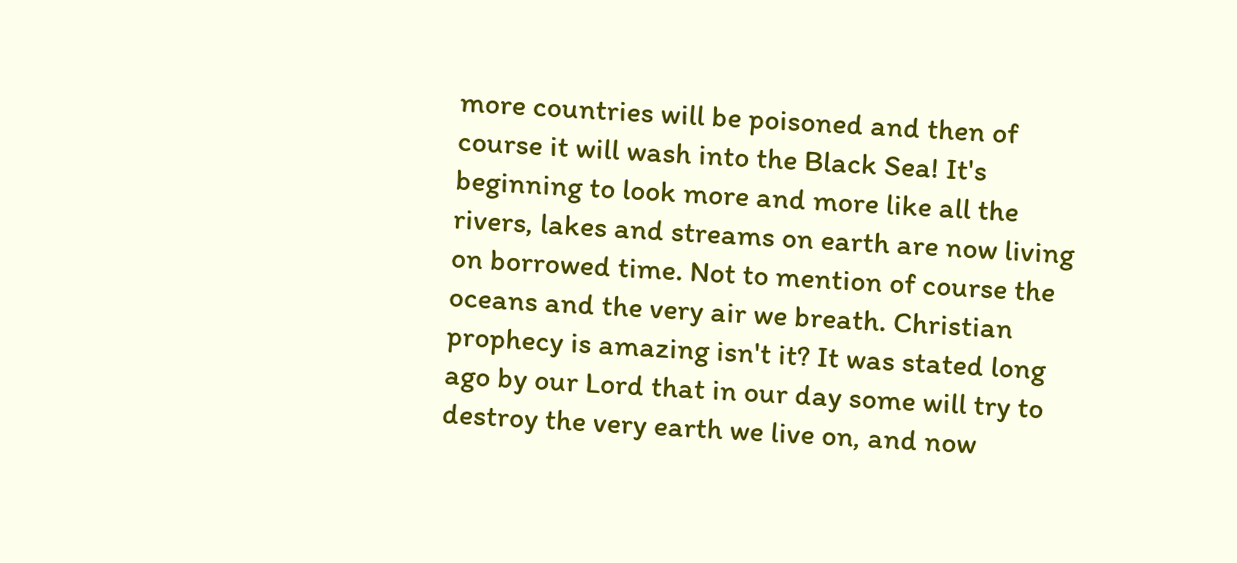more countries will be poisoned and then of course it will wash into the Black Sea! It's beginning to look more and more like all the rivers, lakes and streams on earth are now living on borrowed time. Not to mention of course the oceans and the very air we breath. Christian prophecy is amazing isn't it? It was stated long ago by our Lord that in our day some will try to destroy the very earth we live on, and now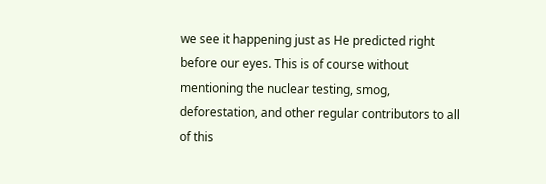we see it happening just as He predicted right before our eyes. This is of course without mentioning the nuclear testing, smog, deforestation, and other regular contributors to all of this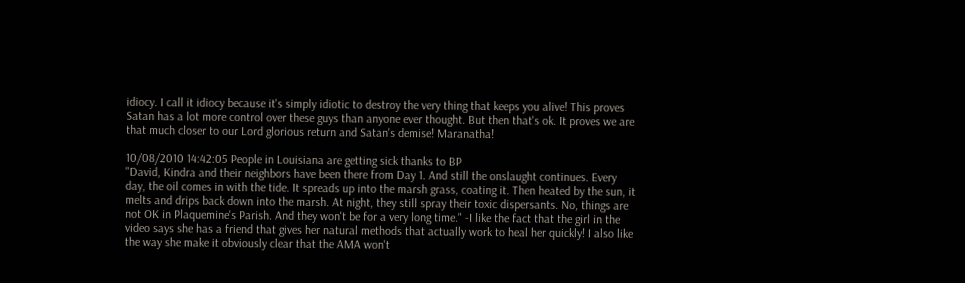idiocy. I call it idiocy because it's simply idiotic to destroy the very thing that keeps you alive! This proves Satan has a lot more control over these guys than anyone ever thought. But then that's ok. It proves we are that much closer to our Lord glorious return and Satan's demise! Maranatha!

10/08/2010 14:42:05 People in Louisiana are getting sick thanks to BP
"David, Kindra and their neighbors have been there from Day 1. And still the onslaught continues. Every day, the oil comes in with the tide. It spreads up into the marsh grass, coating it. Then heated by the sun, it melts and drips back down into the marsh. At night, they still spray their toxic dispersants. No, things are not OK in Plaquemine's Parish. And they won't be for a very long time." -I like the fact that the girl in the video says she has a friend that gives her natural methods that actually work to heal her quickly! I also like the way she make it obviously clear that the AMA won't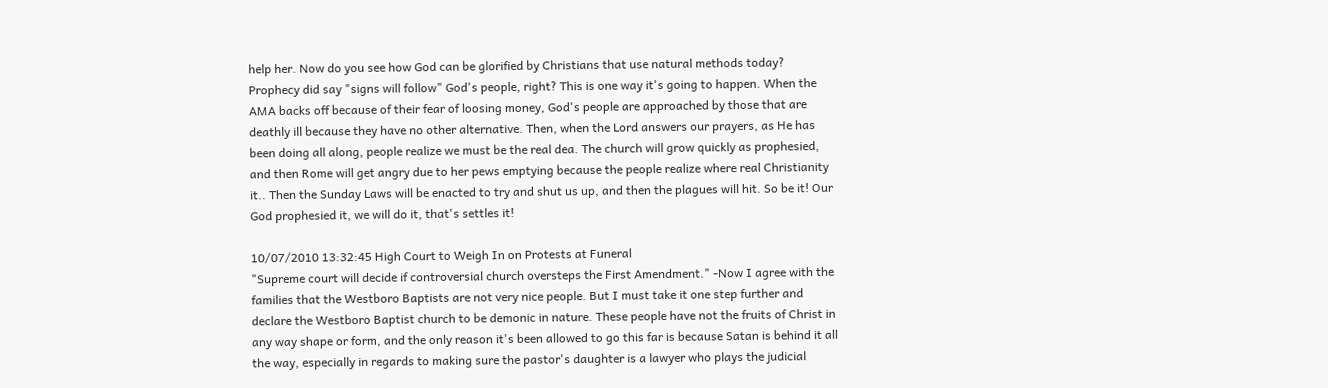help her. Now do you see how God can be glorified by Christians that use natural methods today? Prophecy did say "signs will follow" God's people, right? This is one way it's going to happen. When the AMA backs off because of their fear of loosing money, God's people are approached by those that are deathly ill because they have no other alternative. Then, when the Lord answers our prayers, as He has been doing all along, people realize we must be the real dea. The church will grow quickly as prophesied, and then Rome will get angry due to her pews emptying because the people realize where real Christianity it.. Then the Sunday Laws will be enacted to try and shut us up, and then the plagues will hit. So be it! Our God prophesied it, we will do it, that's settles it!

10/07/2010 13:32:45 High Court to Weigh In on Protests at Funeral
"Supreme court will decide if controversial church oversteps the First Amendment." -Now I agree with the families that the Westboro Baptists are not very nice people. But I must take it one step further and declare the Westboro Baptist church to be demonic in nature. These people have not the fruits of Christ in any way shape or form, and the only reason it's been allowed to go this far is because Satan is behind it all the way, especially in regards to making sure the pastor's daughter is a lawyer who plays the judicial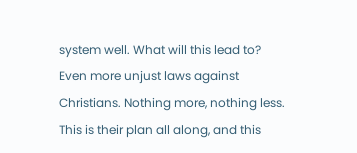system well. What will this lead to? Even more unjust laws against Christians. Nothing more, nothing less. This is their plan all along, and this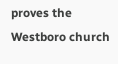proves the Westboro church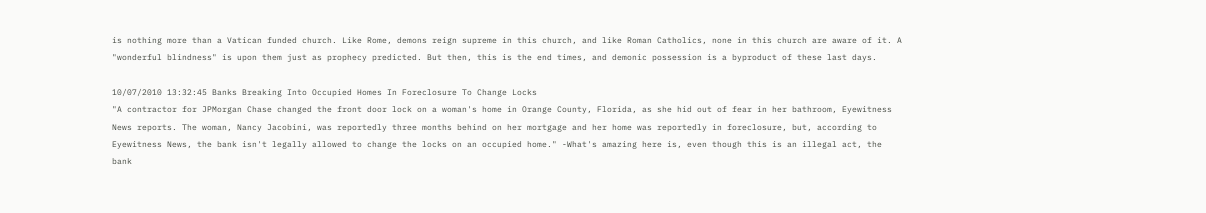is nothing more than a Vatican funded church. Like Rome, demons reign supreme in this church, and like Roman Catholics, none in this church are aware of it. A "wonderful blindness" is upon them just as prophecy predicted. But then, this is the end times, and demonic possession is a byproduct of these last days.

10/07/2010 13:32:45 Banks Breaking Into Occupied Homes In Foreclosure To Change Locks
"A contractor for JPMorgan Chase changed the front door lock on a woman's home in Orange County, Florida, as she hid out of fear in her bathroom, Eyewitness News reports. The woman, Nancy Jacobini, was reportedly three months behind on her mortgage and her home was reportedly in foreclosure, but, according to Eyewitness News, the bank isn't legally allowed to change the locks on an occupied home." -What's amazing here is, even though this is an illegal act, the bank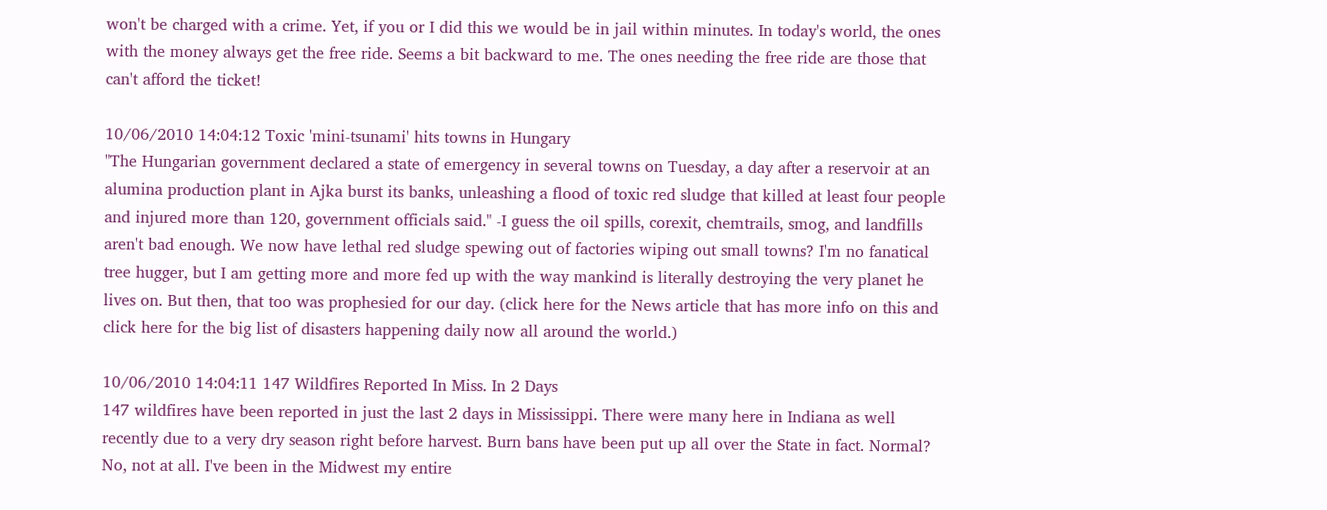won't be charged with a crime. Yet, if you or I did this we would be in jail within minutes. In today's world, the ones with the money always get the free ride. Seems a bit backward to me. The ones needing the free ride are those that can't afford the ticket!

10/06/2010 14:04:12 Toxic 'mini-tsunami' hits towns in Hungary
"The Hungarian government declared a state of emergency in several towns on Tuesday, a day after a reservoir at an alumina production plant in Ajka burst its banks, unleashing a flood of toxic red sludge that killed at least four people and injured more than 120, government officials said." -I guess the oil spills, corexit, chemtrails, smog, and landfills aren't bad enough. We now have lethal red sludge spewing out of factories wiping out small towns? I'm no fanatical tree hugger, but I am getting more and more fed up with the way mankind is literally destroying the very planet he lives on. But then, that too was prophesied for our day. (click here for the News article that has more info on this and click here for the big list of disasters happening daily now all around the world.)

10/06/2010 14:04:11 147 Wildfires Reported In Miss. In 2 Days
147 wildfires have been reported in just the last 2 days in Mississippi. There were many here in Indiana as well recently due to a very dry season right before harvest. Burn bans have been put up all over the State in fact. Normal? No, not at all. I've been in the Midwest my entire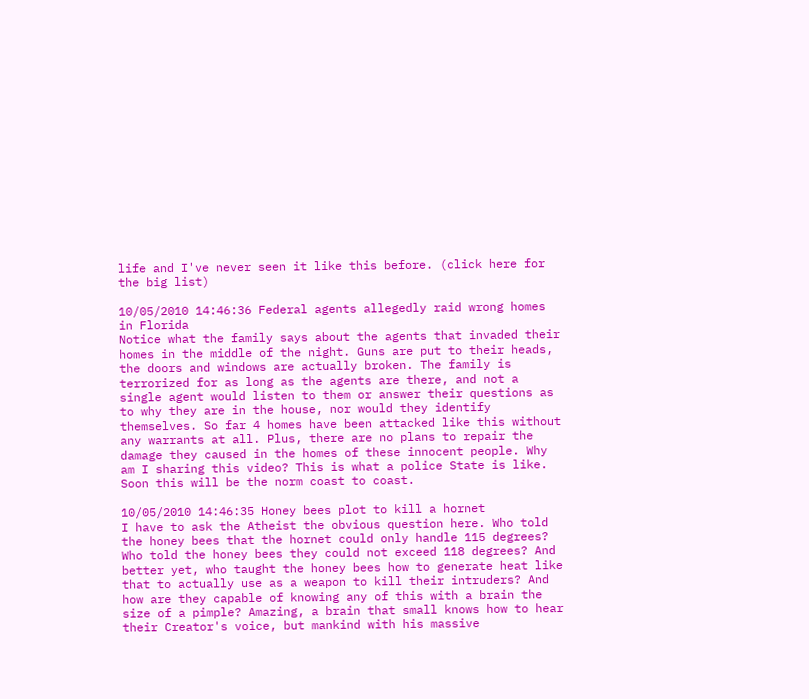life and I've never seen it like this before. (click here for the big list)

10/05/2010 14:46:36 Federal agents allegedly raid wrong homes in Florida
Notice what the family says about the agents that invaded their homes in the middle of the night. Guns are put to their heads, the doors and windows are actually broken. The family is terrorized for as long as the agents are there, and not a single agent would listen to them or answer their questions as to why they are in the house, nor would they identify themselves. So far 4 homes have been attacked like this without any warrants at all. Plus, there are no plans to repair the damage they caused in the homes of these innocent people. Why am I sharing this video? This is what a police State is like. Soon this will be the norm coast to coast.

10/05/2010 14:46:35 Honey bees plot to kill a hornet
I have to ask the Atheist the obvious question here. Who told the honey bees that the hornet could only handle 115 degrees? Who told the honey bees they could not exceed 118 degrees? And better yet, who taught the honey bees how to generate heat like that to actually use as a weapon to kill their intruders? And how are they capable of knowing any of this with a brain the size of a pimple? Amazing, a brain that small knows how to hear their Creator's voice, but mankind with his massive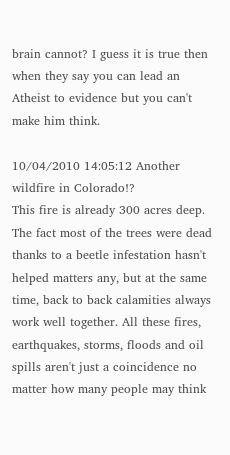brain cannot? I guess it is true then when they say you can lead an Atheist to evidence but you can't make him think.

10/04/2010 14:05:12 Another wildfire in Colorado!?
This fire is already 300 acres deep. The fact most of the trees were dead thanks to a beetle infestation hasn't helped matters any, but at the same time, back to back calamities always work well together. All these fires, earthquakes, storms, floods and oil spills aren't just a coincidence no matter how many people may think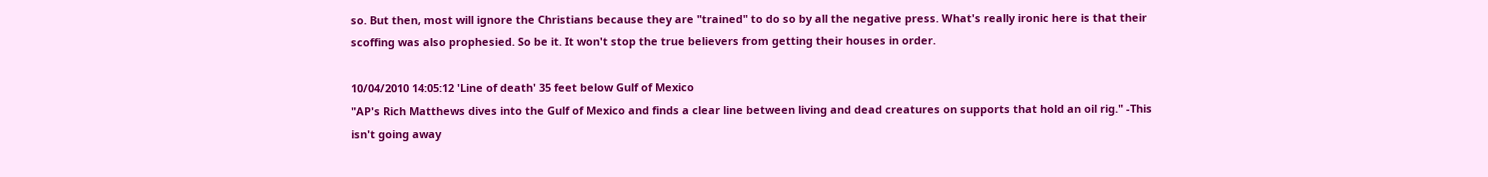so. But then, most will ignore the Christians because they are "trained" to do so by all the negative press. What's really ironic here is that their scoffing was also prophesied. So be it. It won't stop the true believers from getting their houses in order.

10/04/2010 14:05:12 'Line of death' 35 feet below Gulf of Mexico
"AP's Rich Matthews dives into the Gulf of Mexico and finds a clear line between living and dead creatures on supports that hold an oil rig." -This isn't going away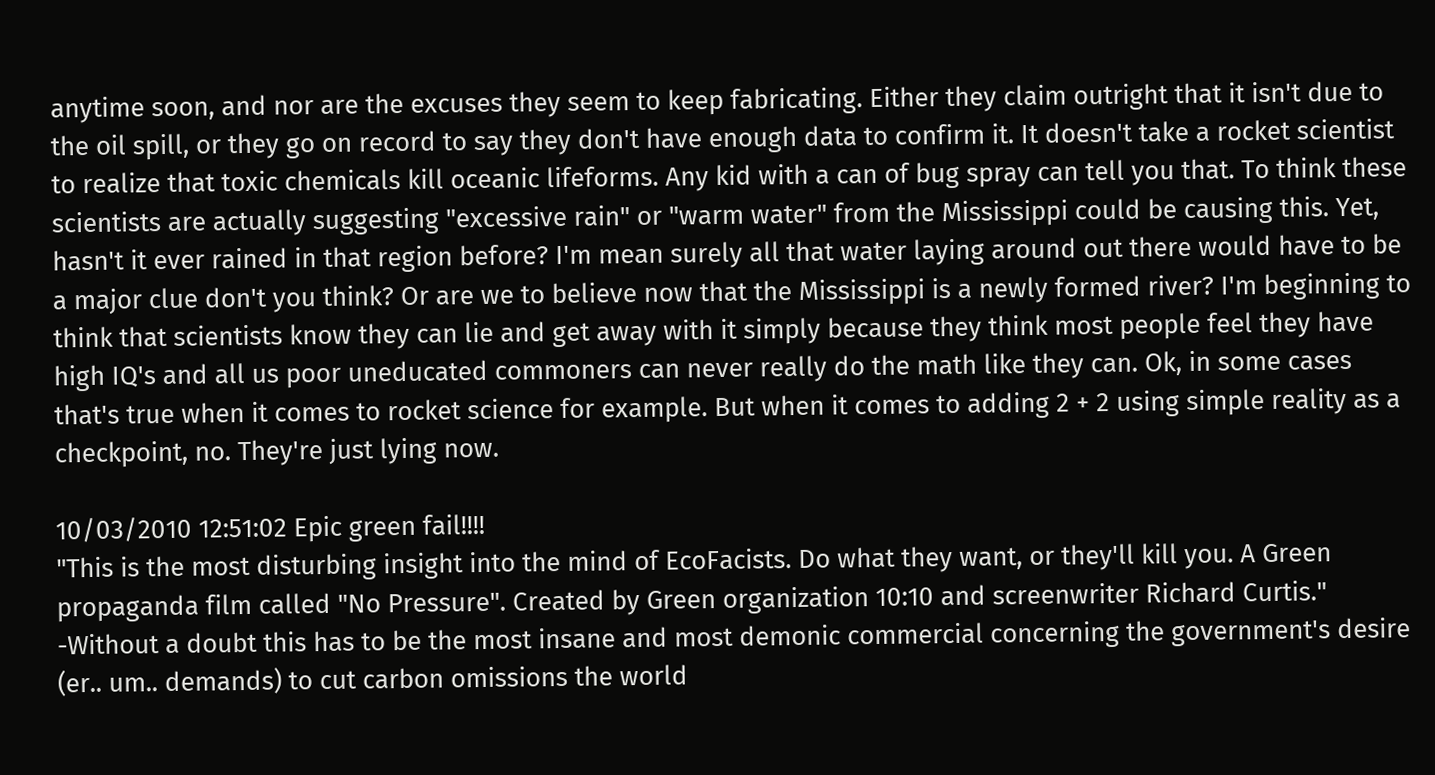anytime soon, and nor are the excuses they seem to keep fabricating. Either they claim outright that it isn't due to the oil spill, or they go on record to say they don't have enough data to confirm it. It doesn't take a rocket scientist to realize that toxic chemicals kill oceanic lifeforms. Any kid with a can of bug spray can tell you that. To think these scientists are actually suggesting "excessive rain" or "warm water" from the Mississippi could be causing this. Yet, hasn't it ever rained in that region before? I'm mean surely all that water laying around out there would have to be a major clue don't you think? Or are we to believe now that the Mississippi is a newly formed river? I'm beginning to think that scientists know they can lie and get away with it simply because they think most people feel they have high IQ's and all us poor uneducated commoners can never really do the math like they can. Ok, in some cases that's true when it comes to rocket science for example. But when it comes to adding 2 + 2 using simple reality as a checkpoint, no. They're just lying now.

10/03/2010 12:51:02 Epic green fail!!!!
"This is the most disturbing insight into the mind of EcoFacists. Do what they want, or they'll kill you. A Green propaganda film called "No Pressure". Created by Green organization 10:10 and screenwriter Richard Curtis." -Without a doubt this has to be the most insane and most demonic commercial concerning the government's desire (er.. um.. demands) to cut carbon omissions the world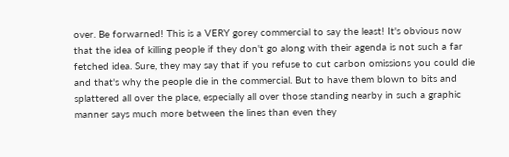over. Be forwarned! This is a VERY gorey commercial to say the least! It's obvious now that the idea of killing people if they don't go along with their agenda is not such a far fetched idea. Sure, they may say that if you refuse to cut carbon omissions you could die and that's why the people die in the commercial. But to have them blown to bits and splattered all over the place, especially all over those standing nearby in such a graphic manner says much more between the lines than even they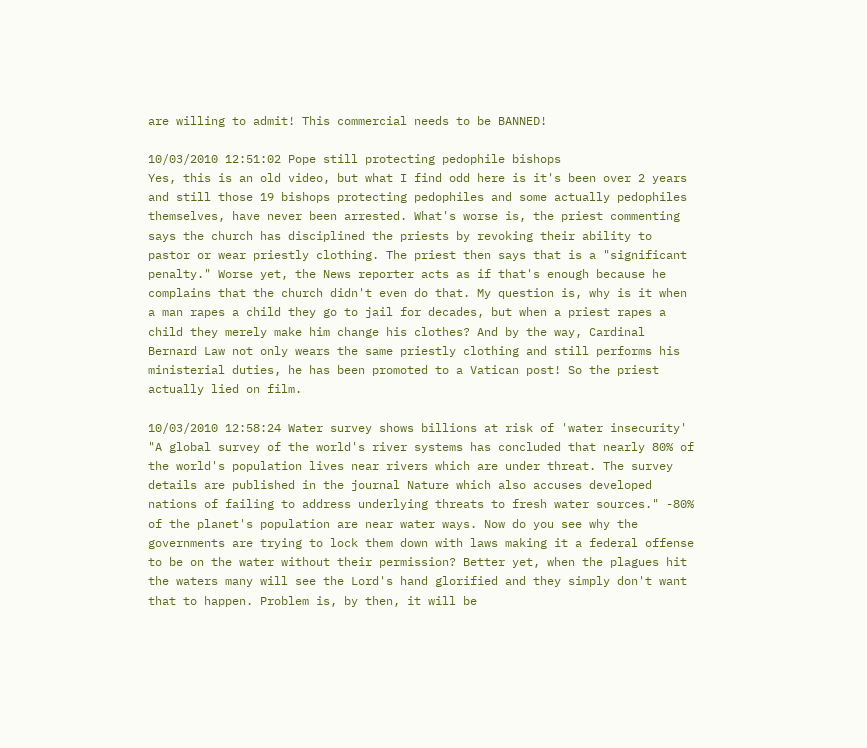are willing to admit! This commercial needs to be BANNED!

10/03/2010 12:51:02 Pope still protecting pedophile bishops
Yes, this is an old video, but what I find odd here is it's been over 2 years and still those 19 bishops protecting pedophiles and some actually pedophiles themselves, have never been arrested. What's worse is, the priest commenting says the church has disciplined the priests by revoking their ability to pastor or wear priestly clothing. The priest then says that is a "significant penalty." Worse yet, the News reporter acts as if that's enough because he complains that the church didn't even do that. My question is, why is it when a man rapes a child they go to jail for decades, but when a priest rapes a child they merely make him change his clothes? And by the way, Cardinal Bernard Law not only wears the same priestly clothing and still performs his ministerial duties, he has been promoted to a Vatican post! So the priest actually lied on film.

10/03/2010 12:58:24 Water survey shows billions at risk of 'water insecurity'
"A global survey of the world's river systems has concluded that nearly 80% of the world's population lives near rivers which are under threat. The survey details are published in the journal Nature which also accuses developed nations of failing to address underlying threats to fresh water sources." -80% of the planet's population are near water ways. Now do you see why the governments are trying to lock them down with laws making it a federal offense to be on the water without their permission? Better yet, when the plagues hit the waters many will see the Lord's hand glorified and they simply don't want that to happen. Problem is, by then, it will be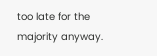too late for the majority anyway.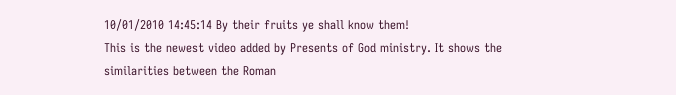10/01/2010 14:45:14 By their fruits ye shall know them!
This is the newest video added by Presents of God ministry. It shows the similarities between the Roman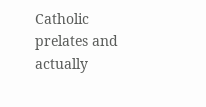Catholic prelates and actually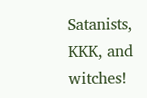Satanists, KKK, and witches!